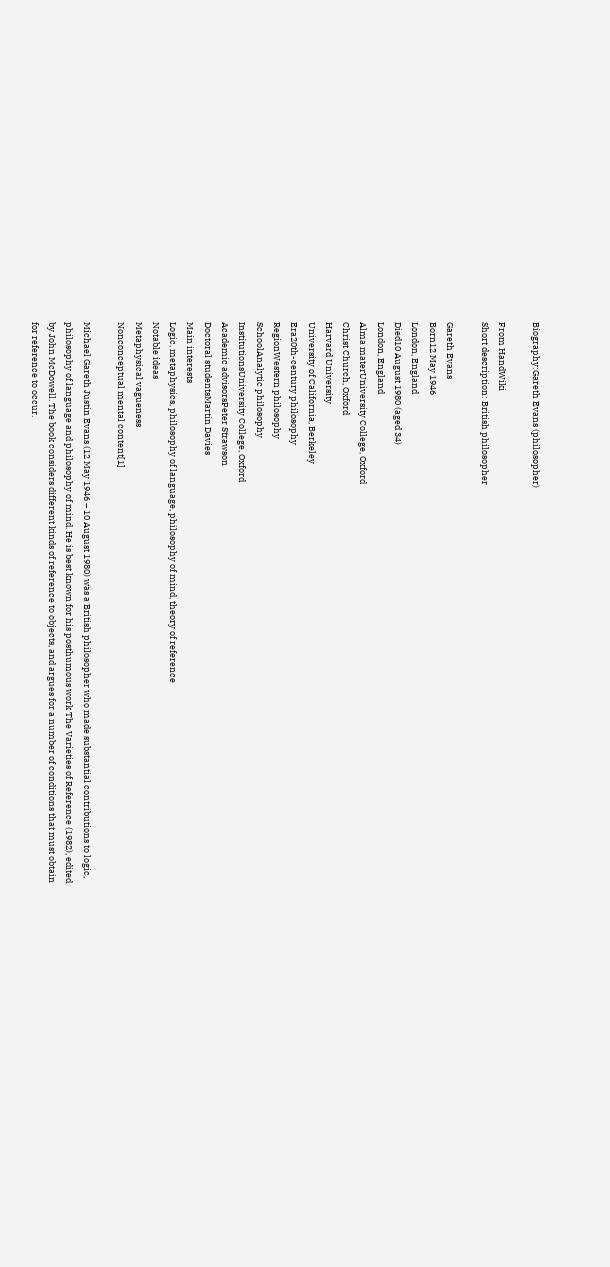Biography:Gareth Evans (philosopher)

From HandWiki
Short description: British philosopher

Gareth Evans
Born12 May 1946
London, England
Died10 August 1980 (aged 34)
London, England
Alma materUniversity College, Oxford
Christ Church, Oxford
Harvard University
University of California, Berkeley
Era20th-century philosophy
RegionWestern philosophy
SchoolAnalytic philosophy
InstitutionsUniversity College, Oxford
Academic advisorsPeter Strawson
Doctoral studentsMartin Davies
Main interests
Logic, metaphysics, philosophy of language, philosophy of mind, theory of reference
Notable ideas
Metaphysical vagueness
Nonconceptual mental content[1]

Michael Gareth Justin Evans (12 May 1946 – 10 August 1980) was a British philosopher who made substantial contributions to logic, philosophy of language and philosophy of mind. He is best known for his posthumous work The Varieties of Reference (1982), edited by John McDowell. The book considers different kinds of reference to objects, and argues for a number of conditions that must obtain for reference to occur.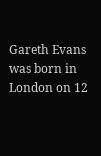Gareth Evans was born in London on 12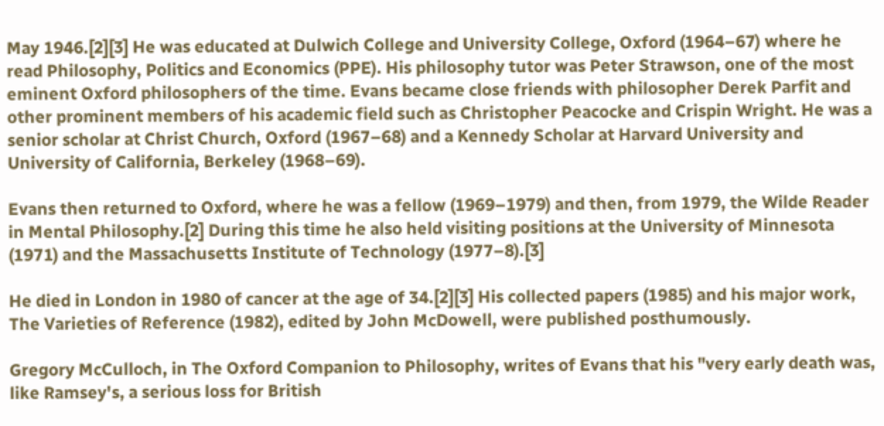May 1946.[2][3] He was educated at Dulwich College and University College, Oxford (1964–67) where he read Philosophy, Politics and Economics (PPE). His philosophy tutor was Peter Strawson, one of the most eminent Oxford philosophers of the time. Evans became close friends with philosopher Derek Parfit and other prominent members of his academic field such as Christopher Peacocke and Crispin Wright. He was a senior scholar at Christ Church, Oxford (1967–68) and a Kennedy Scholar at Harvard University and University of California, Berkeley (1968–69).

Evans then returned to Oxford, where he was a fellow (1969–1979) and then, from 1979, the Wilde Reader in Mental Philosophy.[2] During this time he also held visiting positions at the University of Minnesota (1971) and the Massachusetts Institute of Technology (1977–8).[3]

He died in London in 1980 of cancer at the age of 34.[2][3] His collected papers (1985) and his major work, The Varieties of Reference (1982), edited by John McDowell, were published posthumously.

Gregory McCulloch, in The Oxford Companion to Philosophy, writes of Evans that his "very early death was, like Ramsey's, a serious loss for British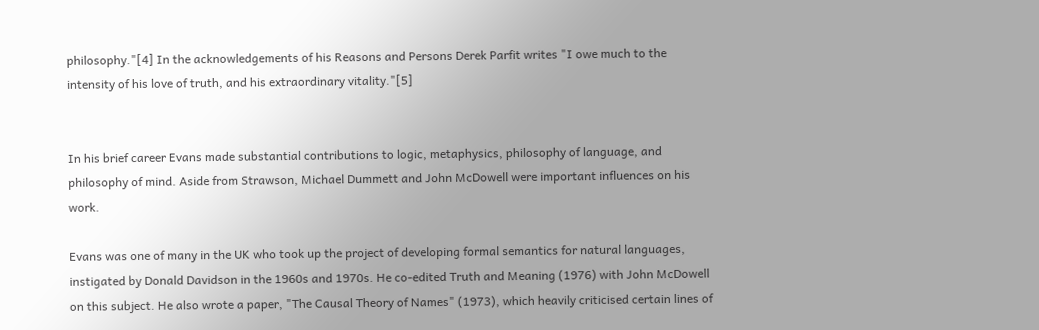philosophy."[4] In the acknowledgements of his Reasons and Persons Derek Parfit writes "I owe much to the intensity of his love of truth, and his extraordinary vitality."[5]


In his brief career Evans made substantial contributions to logic, metaphysics, philosophy of language, and philosophy of mind. Aside from Strawson, Michael Dummett and John McDowell were important influences on his work.

Evans was one of many in the UK who took up the project of developing formal semantics for natural languages, instigated by Donald Davidson in the 1960s and 1970s. He co-edited Truth and Meaning (1976) with John McDowell on this subject. He also wrote a paper, "The Causal Theory of Names" (1973), which heavily criticised certain lines of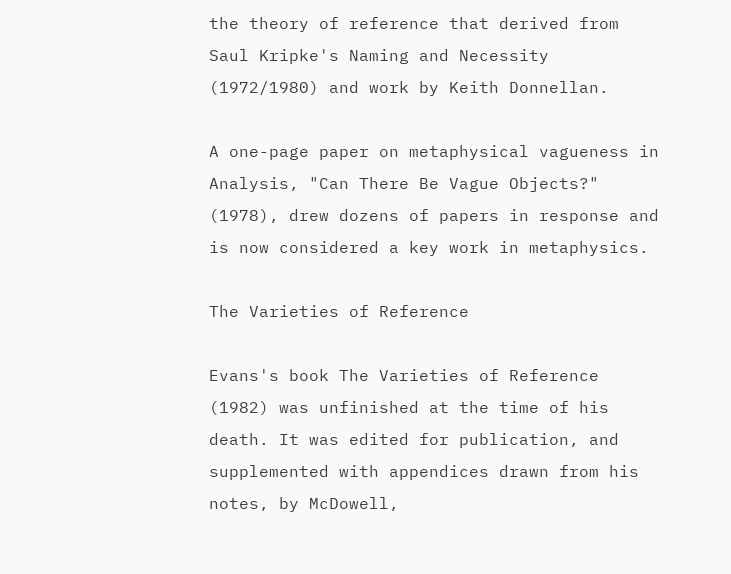the theory of reference that derived from Saul Kripke's Naming and Necessity (1972/1980) and work by Keith Donnellan.

A one-page paper on metaphysical vagueness in Analysis, "Can There Be Vague Objects?" (1978), drew dozens of papers in response and is now considered a key work in metaphysics.

The Varieties of Reference

Evans's book The Varieties of Reference (1982) was unfinished at the time of his death. It was edited for publication, and supplemented with appendices drawn from his notes, by McDowell,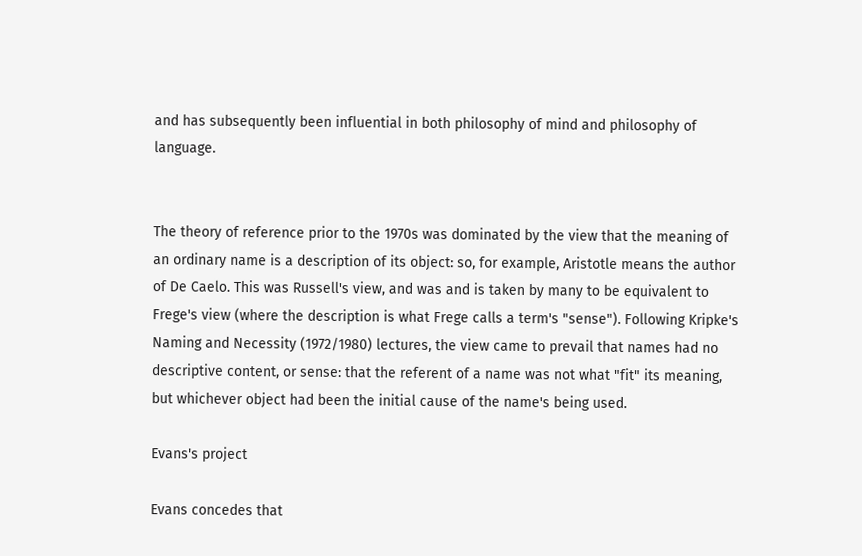and has subsequently been influential in both philosophy of mind and philosophy of language.


The theory of reference prior to the 1970s was dominated by the view that the meaning of an ordinary name is a description of its object: so, for example, Aristotle means the author of De Caelo. This was Russell's view, and was and is taken by many to be equivalent to Frege's view (where the description is what Frege calls a term's "sense"). Following Kripke's Naming and Necessity (1972/1980) lectures, the view came to prevail that names had no descriptive content, or sense: that the referent of a name was not what "fit" its meaning, but whichever object had been the initial cause of the name's being used.

Evans's project

Evans concedes that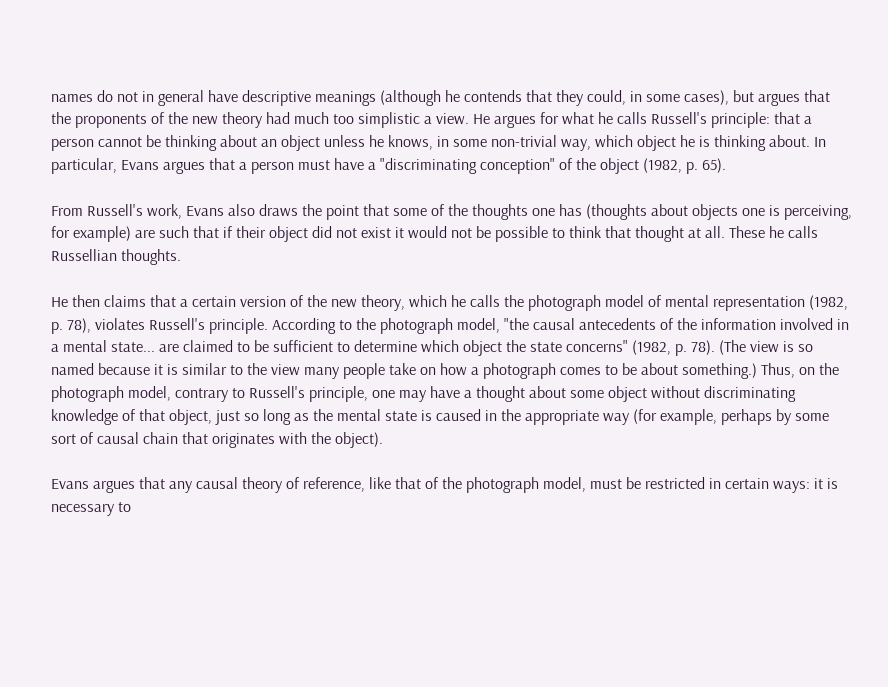names do not in general have descriptive meanings (although he contends that they could, in some cases), but argues that the proponents of the new theory had much too simplistic a view. He argues for what he calls Russell's principle: that a person cannot be thinking about an object unless he knows, in some non-trivial way, which object he is thinking about. In particular, Evans argues that a person must have a "discriminating conception" of the object (1982, p. 65).

From Russell's work, Evans also draws the point that some of the thoughts one has (thoughts about objects one is perceiving, for example) are such that if their object did not exist it would not be possible to think that thought at all. These he calls Russellian thoughts.

He then claims that a certain version of the new theory, which he calls the photograph model of mental representation (1982, p. 78), violates Russell's principle. According to the photograph model, "the causal antecedents of the information involved in a mental state... are claimed to be sufficient to determine which object the state concerns" (1982, p. 78). (The view is so named because it is similar to the view many people take on how a photograph comes to be about something.) Thus, on the photograph model, contrary to Russell's principle, one may have a thought about some object without discriminating knowledge of that object, just so long as the mental state is caused in the appropriate way (for example, perhaps by some sort of causal chain that originates with the object).

Evans argues that any causal theory of reference, like that of the photograph model, must be restricted in certain ways: it is necessary to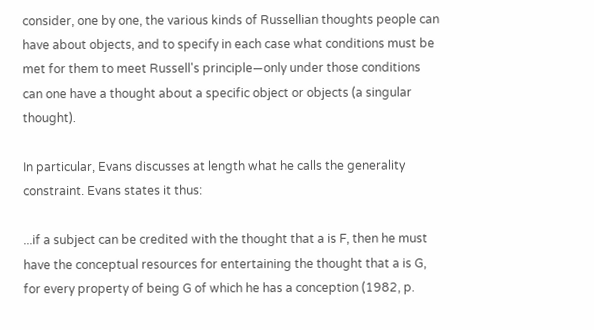consider, one by one, the various kinds of Russellian thoughts people can have about objects, and to specify in each case what conditions must be met for them to meet Russell's principle—only under those conditions can one have a thought about a specific object or objects (a singular thought).

In particular, Evans discusses at length what he calls the generality constraint. Evans states it thus:

...if a subject can be credited with the thought that a is F, then he must have the conceptual resources for entertaining the thought that a is G, for every property of being G of which he has a conception (1982, p.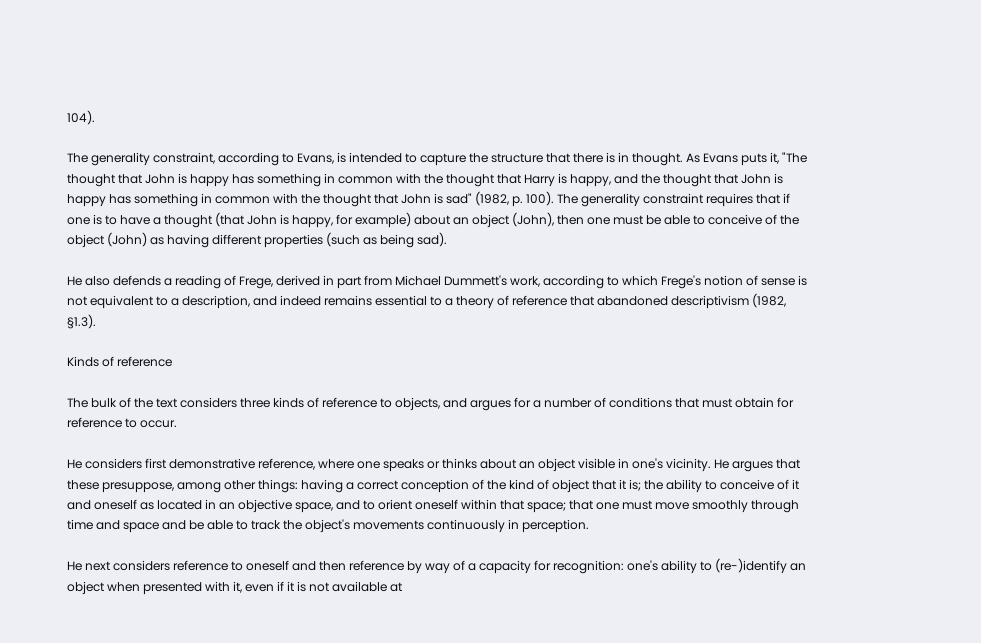104).

The generality constraint, according to Evans, is intended to capture the structure that there is in thought. As Evans puts it, "The thought that John is happy has something in common with the thought that Harry is happy, and the thought that John is happy has something in common with the thought that John is sad" (1982, p. 100). The generality constraint requires that if one is to have a thought (that John is happy, for example) about an object (John), then one must be able to conceive of the object (John) as having different properties (such as being sad).

He also defends a reading of Frege, derived in part from Michael Dummett's work, according to which Frege's notion of sense is not equivalent to a description, and indeed remains essential to a theory of reference that abandoned descriptivism (1982, §1.3).

Kinds of reference

The bulk of the text considers three kinds of reference to objects, and argues for a number of conditions that must obtain for reference to occur.

He considers first demonstrative reference, where one speaks or thinks about an object visible in one's vicinity. He argues that these presuppose, among other things: having a correct conception of the kind of object that it is; the ability to conceive of it and oneself as located in an objective space, and to orient oneself within that space; that one must move smoothly through time and space and be able to track the object's movements continuously in perception.

He next considers reference to oneself and then reference by way of a capacity for recognition: one's ability to (re-)identify an object when presented with it, even if it is not available at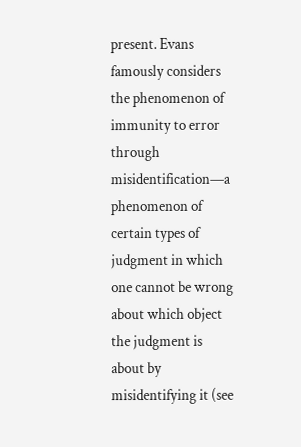present. Evans famously considers the phenomenon of immunity to error through misidentification—a phenomenon of certain types of judgment in which one cannot be wrong about which object the judgment is about by misidentifying it (see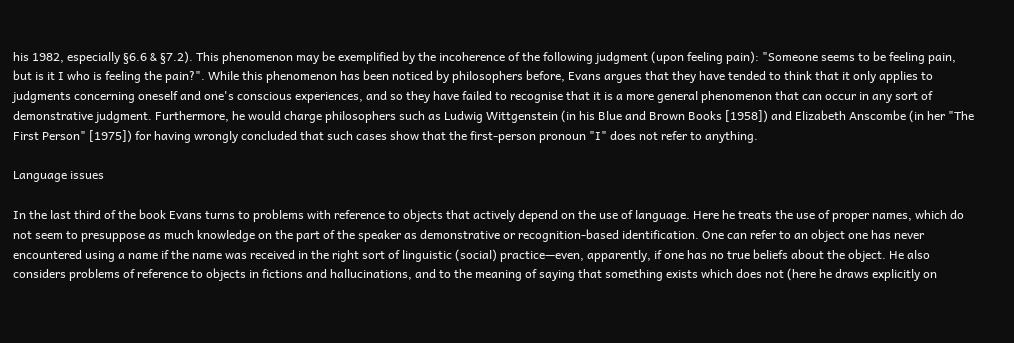his 1982, especially §6.6 & §7.2). This phenomenon may be exemplified by the incoherence of the following judgment (upon feeling pain): "Someone seems to be feeling pain, but is it I who is feeling the pain?". While this phenomenon has been noticed by philosophers before, Evans argues that they have tended to think that it only applies to judgments concerning oneself and one's conscious experiences, and so they have failed to recognise that it is a more general phenomenon that can occur in any sort of demonstrative judgment. Furthermore, he would charge philosophers such as Ludwig Wittgenstein (in his Blue and Brown Books [1958]) and Elizabeth Anscombe (in her "The First Person" [1975]) for having wrongly concluded that such cases show that the first-person pronoun "I" does not refer to anything.

Language issues

In the last third of the book Evans turns to problems with reference to objects that actively depend on the use of language. Here he treats the use of proper names, which do not seem to presuppose as much knowledge on the part of the speaker as demonstrative or recognition-based identification. One can refer to an object one has never encountered using a name if the name was received in the right sort of linguistic (social) practice—even, apparently, if one has no true beliefs about the object. He also considers problems of reference to objects in fictions and hallucinations, and to the meaning of saying that something exists which does not (here he draws explicitly on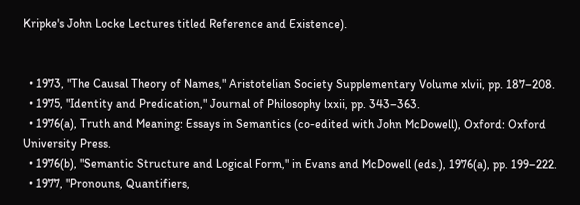Kripke's John Locke Lectures titled Reference and Existence).


  • 1973, "The Causal Theory of Names," Aristotelian Society Supplementary Volume xlvii, pp. 187–208.
  • 1975, "Identity and Predication," Journal of Philosophy lxxii, pp. 343–363.
  • 1976(a), Truth and Meaning: Essays in Semantics (co-edited with John McDowell), Oxford: Oxford University Press.
  • 1976(b), "Semantic Structure and Logical Form," in Evans and McDowell (eds.), 1976(a), pp. 199–222.
  • 1977, "Pronouns, Quantifiers,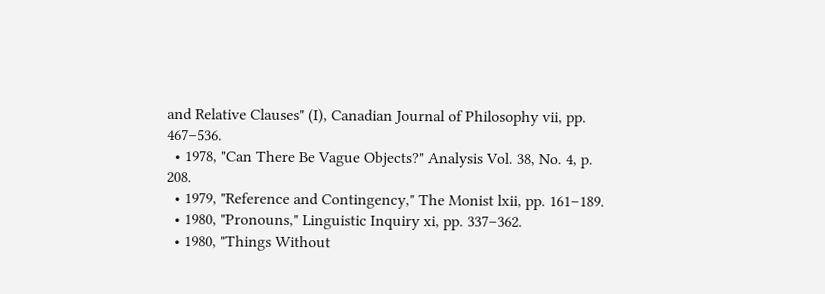and Relative Clauses" (I), Canadian Journal of Philosophy vii, pp. 467–536.
  • 1978, "Can There Be Vague Objects?" Analysis Vol. 38, No. 4, p. 208.
  • 1979, "Reference and Contingency," The Monist lxii, pp. 161–189.
  • 1980, "Pronouns," Linguistic Inquiry xi, pp. 337–362.
  • 1980, "Things Without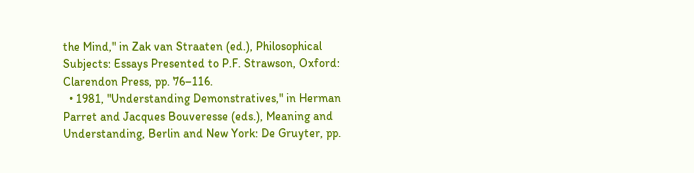the Mind," in Zak van Straaten (ed.), Philosophical Subjects: Essays Presented to P.F. Strawson, Oxford: Clarendon Press, pp. 76–116.
  • 1981, "Understanding Demonstratives," in Herman Parret and Jacques Bouveresse (eds.), Meaning and Understanding, Berlin and New York: De Gruyter, pp.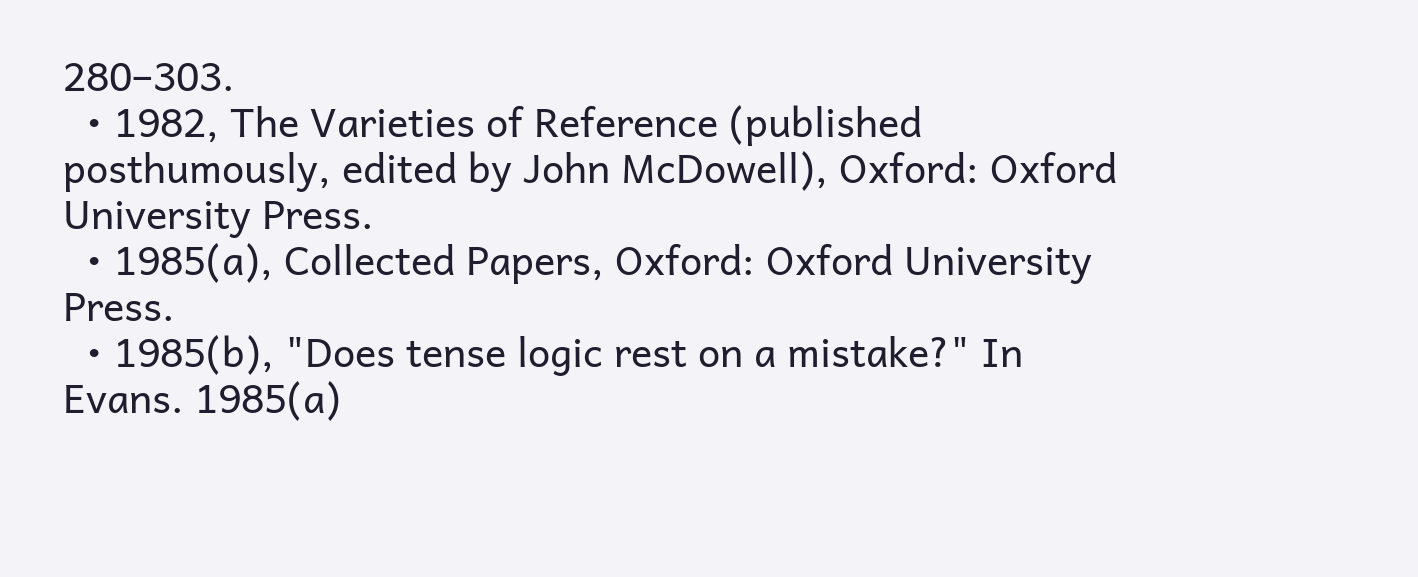280–303.
  • 1982, The Varieties of Reference (published posthumously, edited by John McDowell), Oxford: Oxford University Press.
  • 1985(a), Collected Papers, Oxford: Oxford University Press.
  • 1985(b), "Does tense logic rest on a mistake?" In Evans. 1985(a)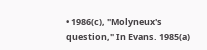• 1986(c), "Molyneux's question," In Evans. 1985(a)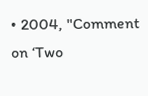• 2004, "Comment on ‘Two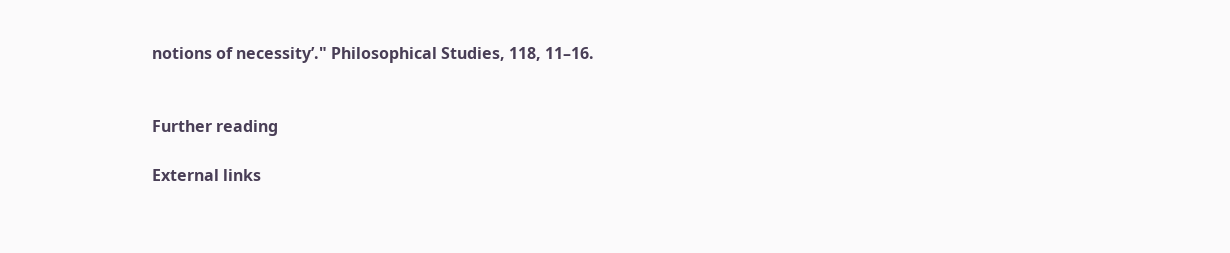notions of necessity’." Philosophical Studies, 118, 11–16.


Further reading

External links